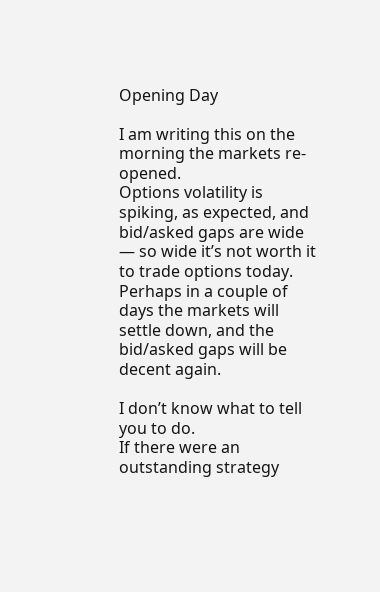Opening Day

I am writing this on the morning the markets re-opened.
Options volatility is spiking, as expected, and bid/asked gaps are wide
— so wide it’s not worth it to trade options today.
Perhaps in a couple of days the markets will settle down, and the
bid/asked gaps will be decent again.

I don’t know what to tell you to do.
If there were an outstanding strategy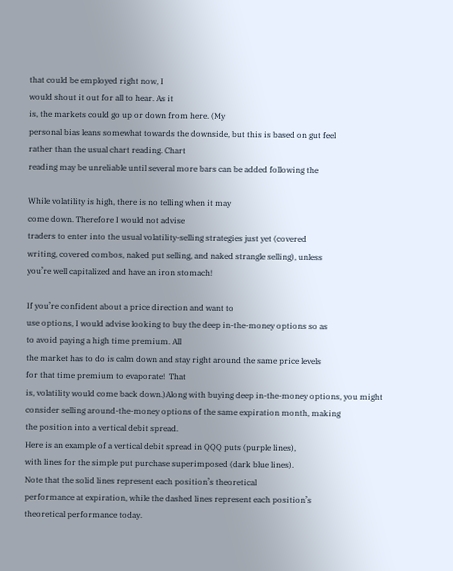that could be employed right now, I
would shout it out for all to hear. As it
is, the markets could go up or down from here. (My
personal bias leans somewhat towards the downside, but this is based on gut feel
rather than the usual chart reading. Chart
reading may be unreliable until several more bars can be added following the

While volatility is high, there is no telling when it may
come down. Therefore I would not advise
traders to enter into the usual volatility-selling strategies just yet (covered
writing, covered combos, naked put selling, and naked strangle selling), unless
you’re well capitalized and have an iron stomach!

If you’re confident about a price direction and want to
use options, I would advise looking to buy the deep in-the-money options so as
to avoid paying a high time premium. All
the market has to do is calm down and stay right around the same price levels
for that time premium to evaporate!  That
is, volatility would come back down.)Along with buying deep in-the-money options, you might
consider selling around-the-money options of the same expiration month, making
the position into a vertical debit spread.
Here is an example of a vertical debit spread in QQQ puts (purple lines),
with lines for the simple put purchase superimposed (dark blue lines).
Note that the solid lines represent each position’s theoretical
performance at expiration, while the dashed lines represent each position’s
theoretical performance today.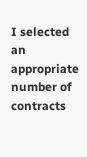I selected an appropriate number of contracts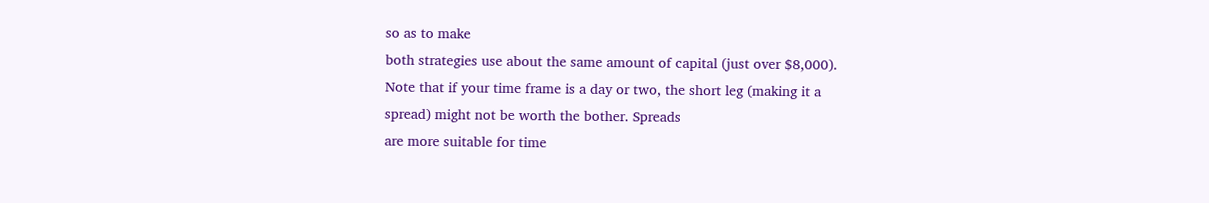so as to make
both strategies use about the same amount of capital (just over $8,000).
Note that if your time frame is a day or two, the short leg (making it a
spread) might not be worth the bother. Spreads
are more suitable for time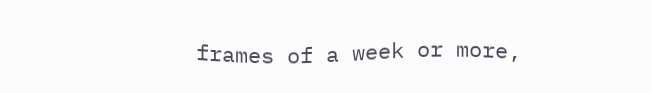frames of a week or more,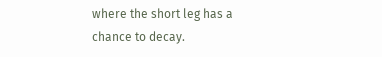where the short leg has a
chance to decay.